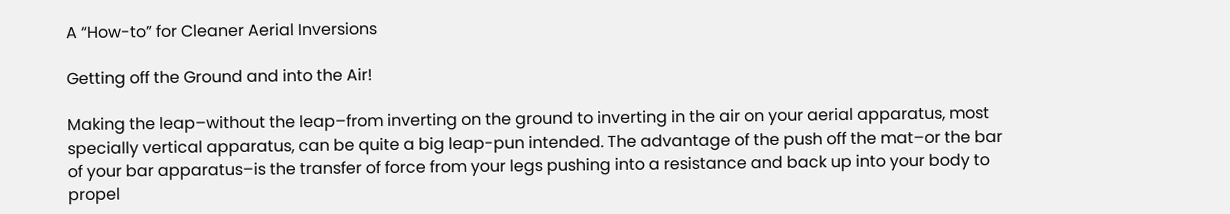A “How-to” for Cleaner Aerial Inversions

Getting off the Ground and into the Air!

Making the leap–without the leap–from inverting on the ground to inverting in the air on your aerial apparatus, most specially vertical apparatus, can be quite a big leap-pun intended. The advantage of the push off the mat–or the bar of your bar apparatus–is the transfer of force from your legs pushing into a resistance and back up into your body to propel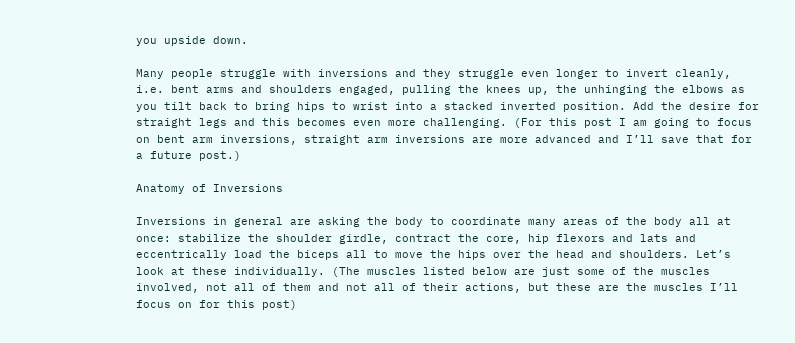you upside down.

Many people struggle with inversions and they struggle even longer to invert cleanly, i.e. bent arms and shoulders engaged, pulling the knees up, the unhinging the elbows as you tilt back to bring hips to wrist into a stacked inverted position. Add the desire for straight legs and this becomes even more challenging. (For this post I am going to focus on bent arm inversions, straight arm inversions are more advanced and I’ll save that for a future post.)

Anatomy of Inversions

Inversions in general are asking the body to coordinate many areas of the body all at once: stabilize the shoulder girdle, contract the core, hip flexors and lats and eccentrically load the biceps all to move the hips over the head and shoulders. Let’s look at these individually. (The muscles listed below are just some of the muscles involved, not all of them and not all of their actions, but these are the muscles I’ll focus on for this post)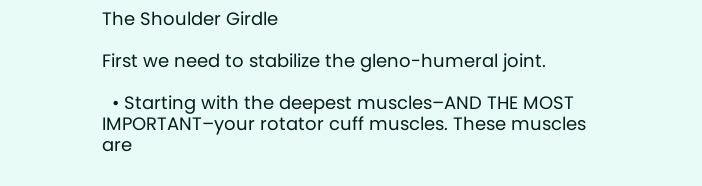The Shoulder Girdle

First we need to stabilize the gleno-humeral joint.

  • Starting with the deepest muscles–AND THE MOST IMPORTANT–your rotator cuff muscles. These muscles are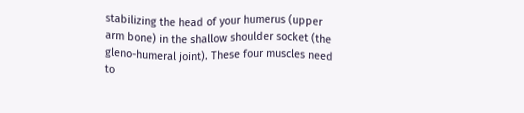stabilizing the head of your humerus (upper arm bone) in the shallow shoulder socket (the gleno-humeral joint). These four muscles need to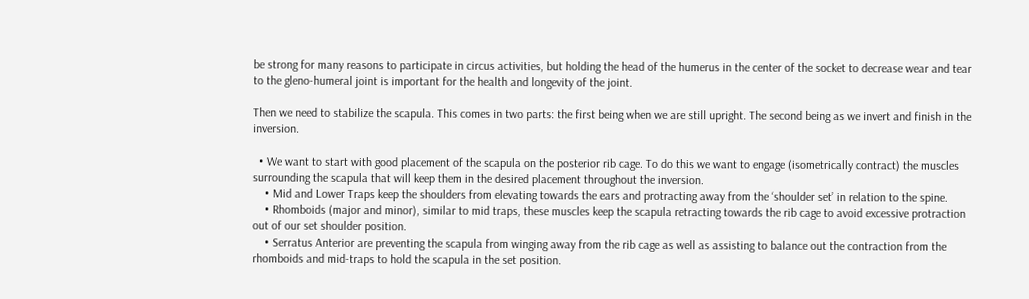be strong for many reasons to participate in circus activities, but holding the head of the humerus in the center of the socket to decrease wear and tear to the gleno-humeral joint is important for the health and longevity of the joint.

Then we need to stabilize the scapula. This comes in two parts: the first being when we are still upright. The second being as we invert and finish in the inversion.

  • We want to start with good placement of the scapula on the posterior rib cage. To do this we want to engage (isometrically contract) the muscles surrounding the scapula that will keep them in the desired placement throughout the inversion.
    • Mid and Lower Traps keep the shoulders from elevating towards the ears and protracting away from the ‘shoulder set’ in relation to the spine.
    • Rhomboids (major and minor), similar to mid traps, these muscles keep the scapula retracting towards the rib cage to avoid excessive protraction out of our set shoulder position.
    • Serratus Anterior are preventing the scapula from winging away from the rib cage as well as assisting to balance out the contraction from the rhomboids and mid-traps to hold the scapula in the set position.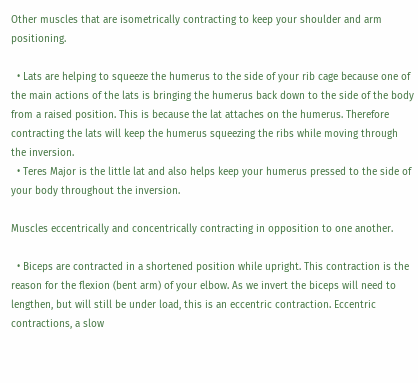Other muscles that are isometrically contracting to keep your shoulder and arm positioning.

  • Lats are helping to squeeze the humerus to the side of your rib cage because one of the main actions of the lats is bringing the humerus back down to the side of the body from a raised position. This is because the lat attaches on the humerus. Therefore contracting the lats will keep the humerus squeezing the ribs while moving through the inversion.
  • Teres Major is the little lat and also helps keep your humerus pressed to the side of your body throughout the inversion.

Muscles eccentrically and concentrically contracting in opposition to one another.

  • Biceps are contracted in a shortened position while upright. This contraction is the reason for the flexion (bent arm) of your elbow. As we invert the biceps will need to lengthen, but will still be under load, this is an eccentric contraction. Eccentric contractions, a slow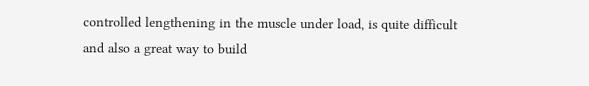controlled lengthening in the muscle under load, is quite difficult and also a great way to build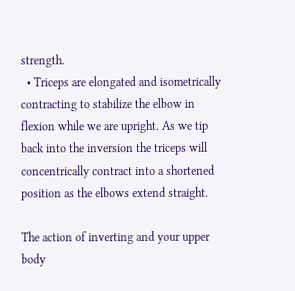strength.
  • Triceps are elongated and isometrically contracting to stabilize the elbow in flexion while we are upright. As we tip back into the inversion the triceps will concentrically contract into a shortened position as the elbows extend straight.

The action of inverting and your upper body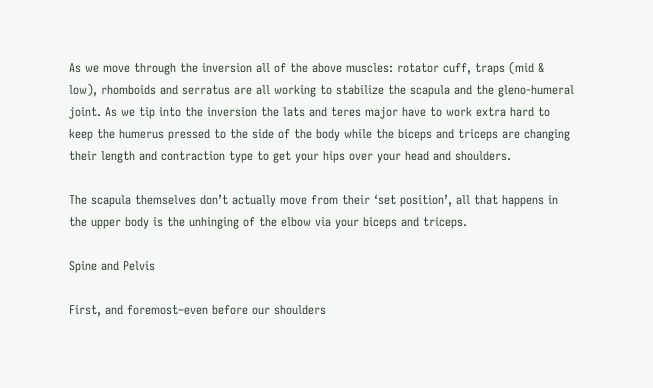As we move through the inversion all of the above muscles: rotator cuff, traps (mid & low), rhomboids and serratus are all working to stabilize the scapula and the gleno-humeral joint. As we tip into the inversion the lats and teres major have to work extra hard to keep the humerus pressed to the side of the body while the biceps and triceps are changing their length and contraction type to get your hips over your head and shoulders.

The scapula themselves don’t actually move from their ‘set position’, all that happens in the upper body is the unhinging of the elbow via your biceps and triceps.

Spine and Pelvis

First, and foremost–even before our shoulders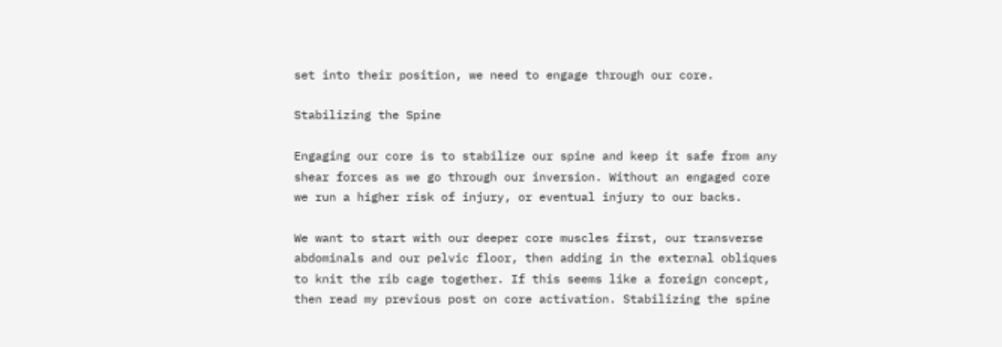set into their position, we need to engage through our core.

Stabilizing the Spine

Engaging our core is to stabilize our spine and keep it safe from any shear forces as we go through our inversion. Without an engaged core we run a higher risk of injury, or eventual injury to our backs.

We want to start with our deeper core muscles first, our transverse abdominals and our pelvic floor, then adding in the external obliques to knit the rib cage together. If this seems like a foreign concept, then read my previous post on core activation. Stabilizing the spine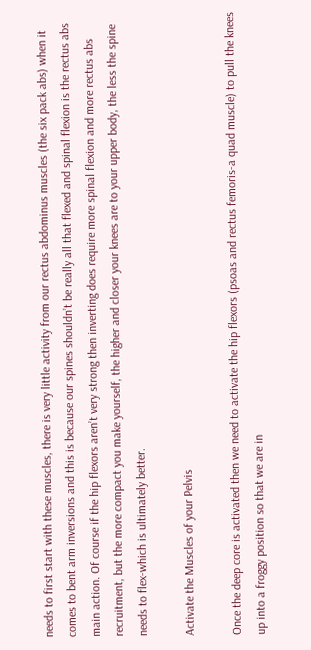needs to first start with these muscles, there is very little activity from our rectus abdominus muscles (the six pack abs) when it comes to bent arm inversions and this is because our spines shouldn’t be really all that flexed and spinal flexion is the rectus abs main action. Of course if the hip flexors aren’t very strong then inverting does require more spinal flexion and more rectus abs recruitment, but the more compact you make yourself, the higher and closer your knees are to your upper body, the less the spine needs to flex-which is ultimately better.

Activate the Muscles of your Pelvis

Once the deep core is activated then we need to activate the hip flexors (psoas and rectus femoris-a quad muscle) to pull the knees up into a froggy position so that we are in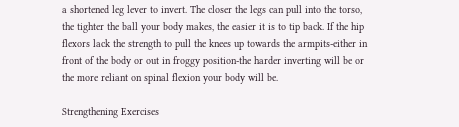a shortened leg lever to invert. The closer the legs can pull into the torso, the tighter the ball your body makes, the easier it is to tip back. If the hip flexors lack the strength to pull the knees up towards the armpits-either in front of the body or out in froggy position-the harder inverting will be or the more reliant on spinal flexion your body will be.

Strengthening Exercises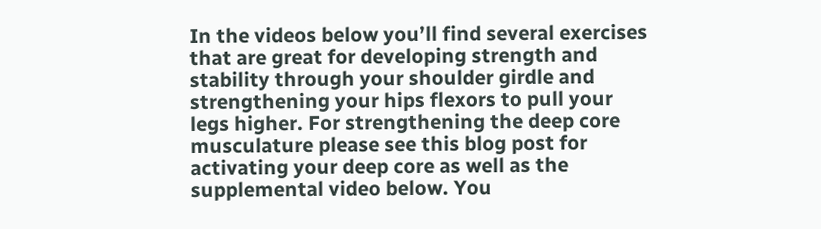In the videos below you’ll find several exercises that are great for developing strength and stability through your shoulder girdle and strengthening your hips flexors to pull your legs higher. For strengthening the deep core musculature please see this blog post for activating your deep core as well as the supplemental video below. You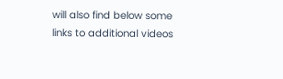will also find below some links to additional videos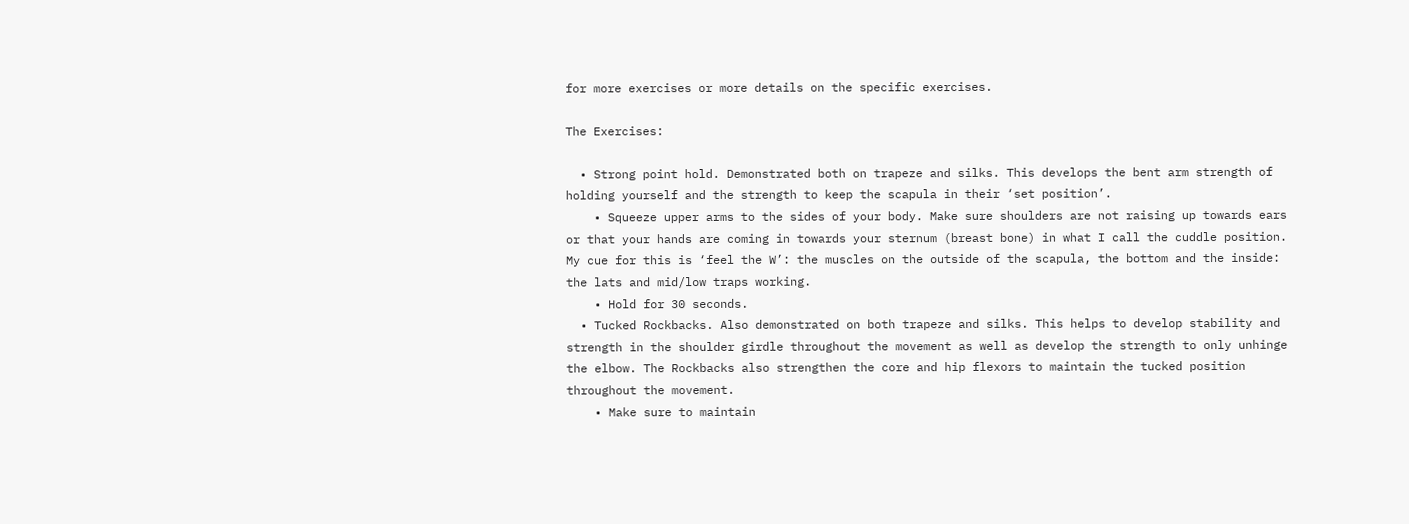for more exercises or more details on the specific exercises.

The Exercises:

  • Strong point hold. Demonstrated both on trapeze and silks. This develops the bent arm strength of holding yourself and the strength to keep the scapula in their ‘set position’.
    • Squeeze upper arms to the sides of your body. Make sure shoulders are not raising up towards ears or that your hands are coming in towards your sternum (breast bone) in what I call the cuddle position. My cue for this is ‘feel the W’: the muscles on the outside of the scapula, the bottom and the inside: the lats and mid/low traps working.
    • Hold for 30 seconds.
  • Tucked Rockbacks. Also demonstrated on both trapeze and silks. This helps to develop stability and strength in the shoulder girdle throughout the movement as well as develop the strength to only unhinge the elbow. The Rockbacks also strengthen the core and hip flexors to maintain the tucked position throughout the movement.
    • Make sure to maintain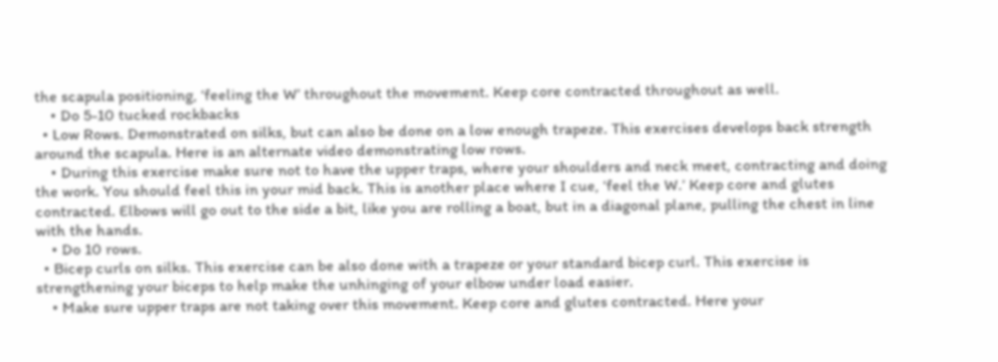the scapula positioning, ‘feeling the W’ throughout the movement. Keep core contracted throughout as well.
    • Do 5-10 tucked rockbacks
  • Low Rows. Demonstrated on silks, but can also be done on a low enough trapeze. This exercises develops back strength around the scapula. Here is an alternate video demonstrating low rows.
    • During this exercise make sure not to have the upper traps, where your shoulders and neck meet, contracting and doing the work. You should feel this in your mid back. This is another place where I cue, ‘feel the W.’ Keep core and glutes contracted. Elbows will go out to the side a bit, like you are rolling a boat, but in a diagonal plane, pulling the chest in line with the hands.
    • Do 10 rows.
  • Bicep curls on silks. This exercise can be also done with a trapeze or your standard bicep curl. This exercise is strengthening your biceps to help make the unhinging of your elbow under load easier.
    • Make sure upper traps are not taking over this movement. Keep core and glutes contracted. Here your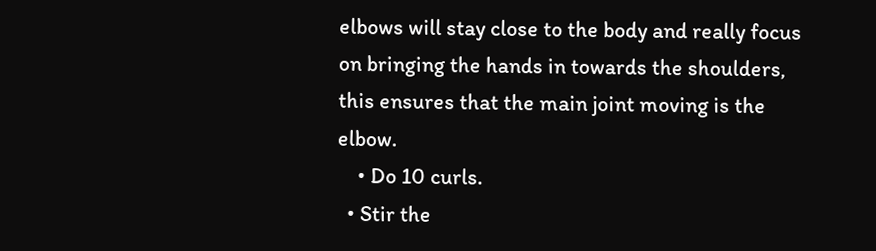elbows will stay close to the body and really focus on bringing the hands in towards the shoulders, this ensures that the main joint moving is the elbow.
    • Do 10 curls.
  • Stir the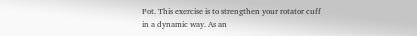Pot. This exercise is to strengthen your rotator cuff in a dynamic way. As an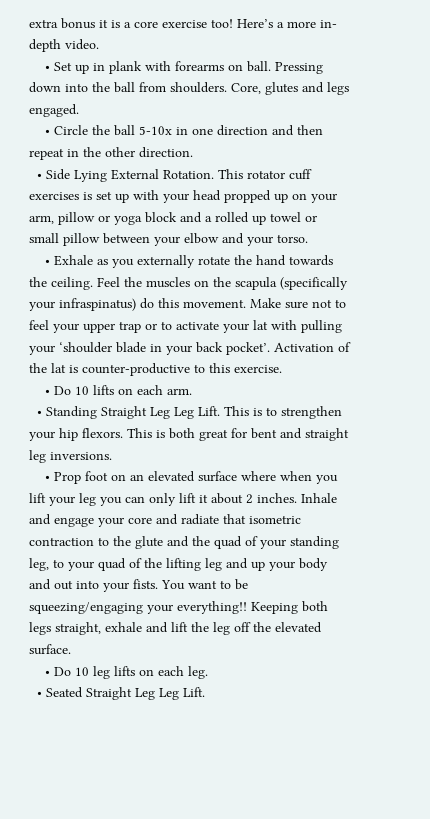extra bonus it is a core exercise too! Here’s a more in-depth video.
    • Set up in plank with forearms on ball. Pressing down into the ball from shoulders. Core, glutes and legs engaged.
    • Circle the ball 5-10x in one direction and then repeat in the other direction.
  • Side Lying External Rotation. This rotator cuff exercises is set up with your head propped up on your arm, pillow or yoga block and a rolled up towel or small pillow between your elbow and your torso.
    • Exhale as you externally rotate the hand towards the ceiling. Feel the muscles on the scapula (specifically your infraspinatus) do this movement. Make sure not to feel your upper trap or to activate your lat with pulling your ‘shoulder blade in your back pocket’. Activation of the lat is counter-productive to this exercise.
    • Do 10 lifts on each arm.
  • Standing Straight Leg Leg Lift. This is to strengthen your hip flexors. This is both great for bent and straight leg inversions.
    • Prop foot on an elevated surface where when you lift your leg you can only lift it about 2 inches. Inhale and engage your core and radiate that isometric contraction to the glute and the quad of your standing leg, to your quad of the lifting leg and up your body and out into your fists. You want to be squeezing/engaging your everything!! Keeping both legs straight, exhale and lift the leg off the elevated surface.
    • Do 10 leg lifts on each leg.
  • Seated Straight Leg Leg Lift.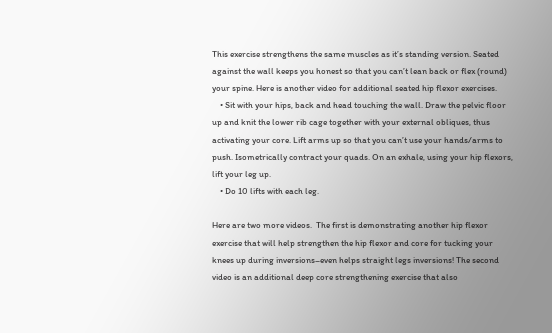This exercise strengthens the same muscles as it’s standing version. Seated against the wall keeps you honest so that you can’t lean back or flex (round) your spine. Here is another video for additional seated hip flexor exercises.
    • Sit with your hips, back and head touching the wall. Draw the pelvic floor up and knit the lower rib cage together with your external obliques, thus activating your core. Lift arms up so that you can’t use your hands/arms to push. Isometrically contract your quads. On an exhale, using your hip flexors, lift your leg up.
    • Do 10 lifts with each leg.

Here are two more videos.  The first is demonstrating another hip flexor exercise that will help strengthen the hip flexor and core for tucking your knees up during inversions–even helps straight legs inversions! The second video is an additional deep core strengthening exercise that also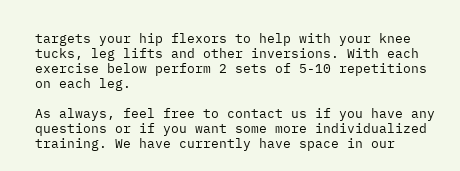targets your hip flexors to help with your knee tucks, leg lifts and other inversions. With each exercise below perform 2 sets of 5-10 repetitions on each leg.

As always, feel free to contact us if you have any questions or if you want some more individualized training. We have currently have space in our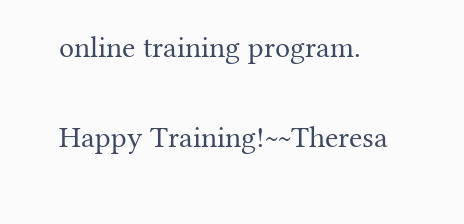online training program.

Happy Training!~~Theresa